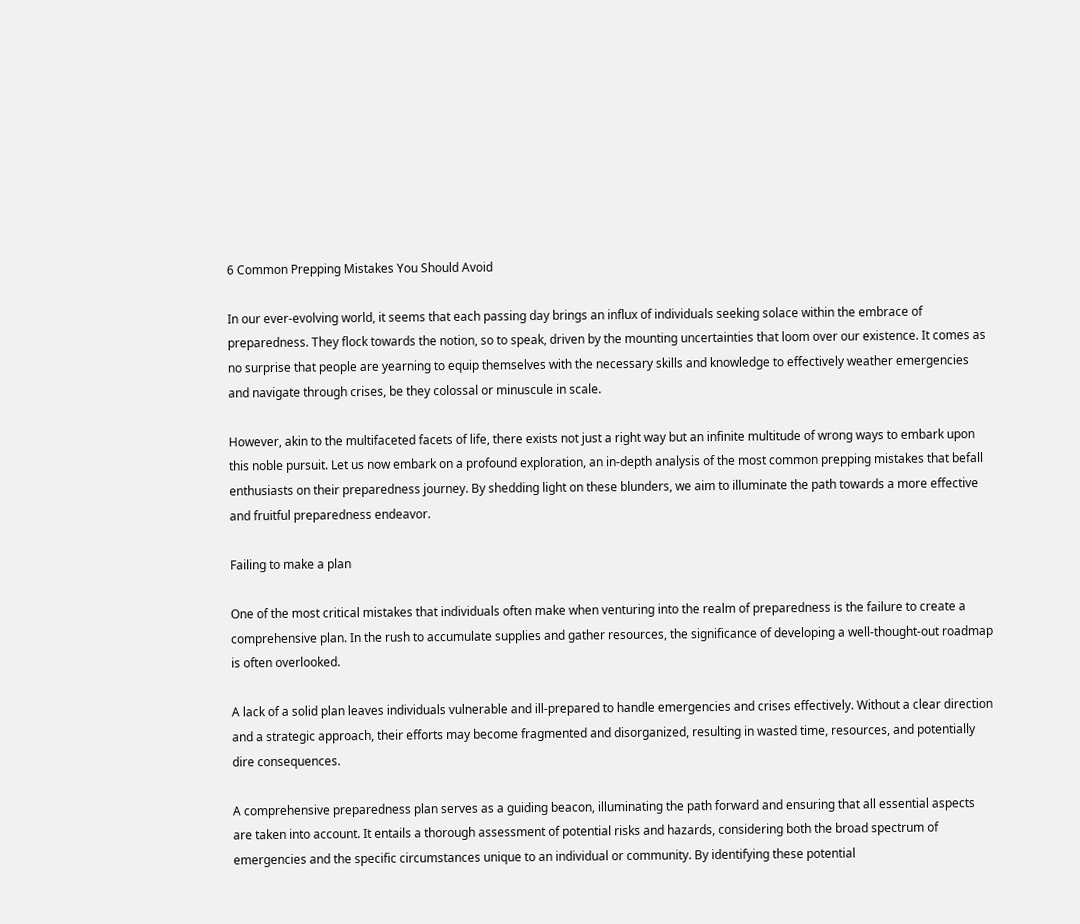6 Common Prepping Mistakes You Should Avoid

In our ever-evolving world, it seems that each passing day brings an influx of individuals seeking solace within the embrace of preparedness. They flock towards the notion, so to speak, driven by the mounting uncertainties that loom over our existence. It comes as no surprise that people are yearning to equip themselves with the necessary skills and knowledge to effectively weather emergencies and navigate through crises, be they colossal or minuscule in scale.

However, akin to the multifaceted facets of life, there exists not just a right way but an infinite multitude of wrong ways to embark upon this noble pursuit. Let us now embark on a profound exploration, an in-depth analysis of the most common prepping mistakes that befall enthusiasts on their preparedness journey. By shedding light on these blunders, we aim to illuminate the path towards a more effective and fruitful preparedness endeavor.

Failing to make a plan

One of the most critical mistakes that individuals often make when venturing into the realm of preparedness is the failure to create a comprehensive plan. In the rush to accumulate supplies and gather resources, the significance of developing a well-thought-out roadmap is often overlooked.

A lack of a solid plan leaves individuals vulnerable and ill-prepared to handle emergencies and crises effectively. Without a clear direction and a strategic approach, their efforts may become fragmented and disorganized, resulting in wasted time, resources, and potentially dire consequences.

A comprehensive preparedness plan serves as a guiding beacon, illuminating the path forward and ensuring that all essential aspects are taken into account. It entails a thorough assessment of potential risks and hazards, considering both the broad spectrum of emergencies and the specific circumstances unique to an individual or community. By identifying these potential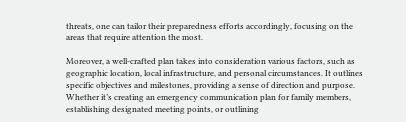threats, one can tailor their preparedness efforts accordingly, focusing on the areas that require attention the most.

Moreover, a well-crafted plan takes into consideration various factors, such as geographic location, local infrastructure, and personal circumstances. It outlines specific objectives and milestones, providing a sense of direction and purpose. Whether it’s creating an emergency communication plan for family members, establishing designated meeting points, or outlining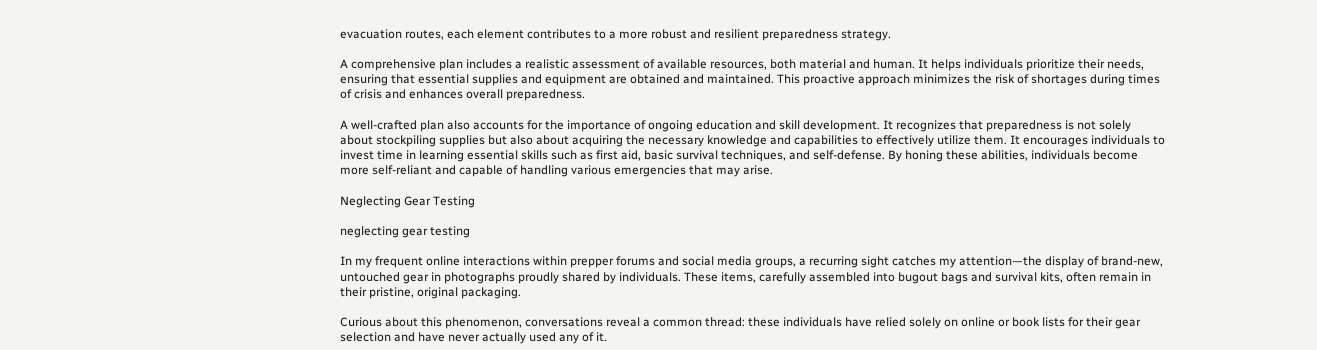evacuation routes, each element contributes to a more robust and resilient preparedness strategy.

A comprehensive plan includes a realistic assessment of available resources, both material and human. It helps individuals prioritize their needs, ensuring that essential supplies and equipment are obtained and maintained. This proactive approach minimizes the risk of shortages during times of crisis and enhances overall preparedness.

A well-crafted plan also accounts for the importance of ongoing education and skill development. It recognizes that preparedness is not solely about stockpiling supplies but also about acquiring the necessary knowledge and capabilities to effectively utilize them. It encourages individuals to invest time in learning essential skills such as first aid, basic survival techniques, and self-defense. By honing these abilities, individuals become more self-reliant and capable of handling various emergencies that may arise.

Neglecting Gear Testing

neglecting gear testing

In my frequent online interactions within prepper forums and social media groups, a recurring sight catches my attention—the display of brand-new, untouched gear in photographs proudly shared by individuals. These items, carefully assembled into bugout bags and survival kits, often remain in their pristine, original packaging.

Curious about this phenomenon, conversations reveal a common thread: these individuals have relied solely on online or book lists for their gear selection and have never actually used any of it.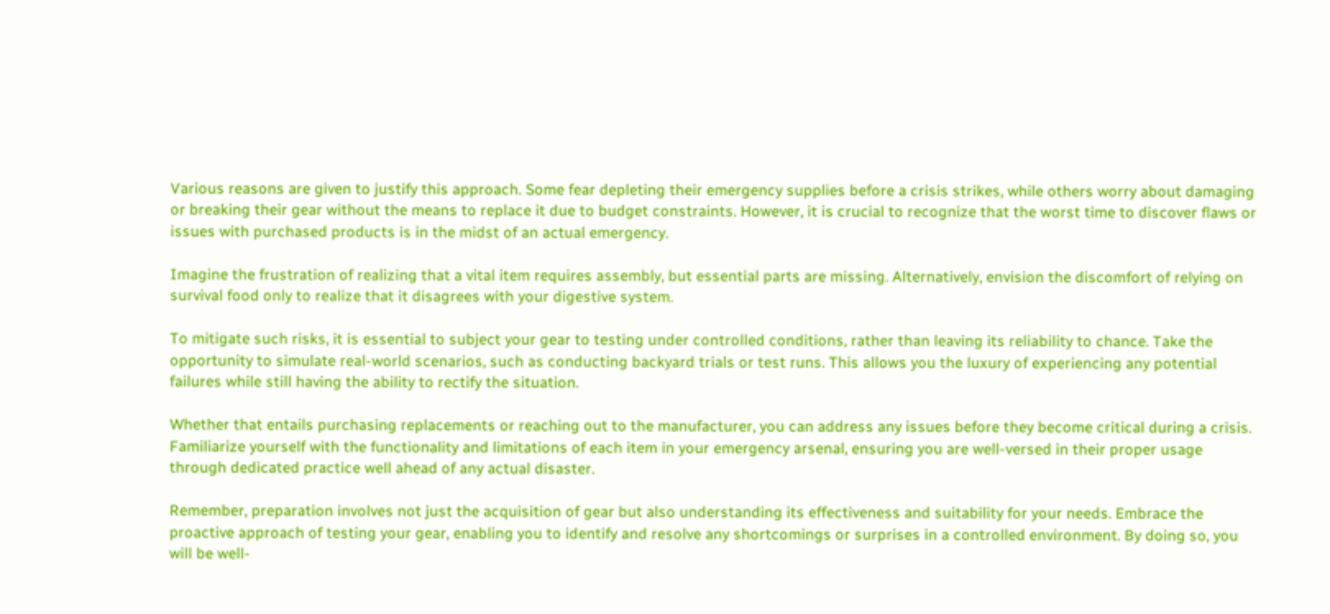Various reasons are given to justify this approach. Some fear depleting their emergency supplies before a crisis strikes, while others worry about damaging or breaking their gear without the means to replace it due to budget constraints. However, it is crucial to recognize that the worst time to discover flaws or issues with purchased products is in the midst of an actual emergency.

Imagine the frustration of realizing that a vital item requires assembly, but essential parts are missing. Alternatively, envision the discomfort of relying on survival food only to realize that it disagrees with your digestive system.

To mitigate such risks, it is essential to subject your gear to testing under controlled conditions, rather than leaving its reliability to chance. Take the opportunity to simulate real-world scenarios, such as conducting backyard trials or test runs. This allows you the luxury of experiencing any potential failures while still having the ability to rectify the situation.

Whether that entails purchasing replacements or reaching out to the manufacturer, you can address any issues before they become critical during a crisis. Familiarize yourself with the functionality and limitations of each item in your emergency arsenal, ensuring you are well-versed in their proper usage through dedicated practice well ahead of any actual disaster.

Remember, preparation involves not just the acquisition of gear but also understanding its effectiveness and suitability for your needs. Embrace the proactive approach of testing your gear, enabling you to identify and resolve any shortcomings or surprises in a controlled environment. By doing so, you will be well-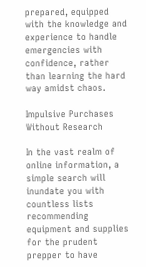prepared, equipped with the knowledge and experience to handle emergencies with confidence, rather than learning the hard way amidst chaos.

Impulsive Purchases Without Research

In the vast realm of online information, a simple search will inundate you with countless lists recommending equipment and supplies for the prudent prepper to have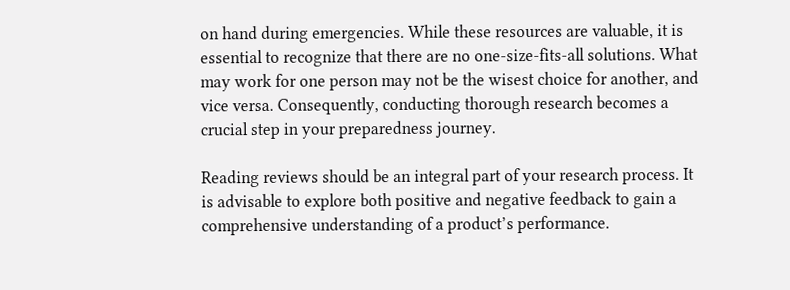on hand during emergencies. While these resources are valuable, it is essential to recognize that there are no one-size-fits-all solutions. What may work for one person may not be the wisest choice for another, and vice versa. Consequently, conducting thorough research becomes a crucial step in your preparedness journey.

Reading reviews should be an integral part of your research process. It is advisable to explore both positive and negative feedback to gain a comprehensive understanding of a product’s performance.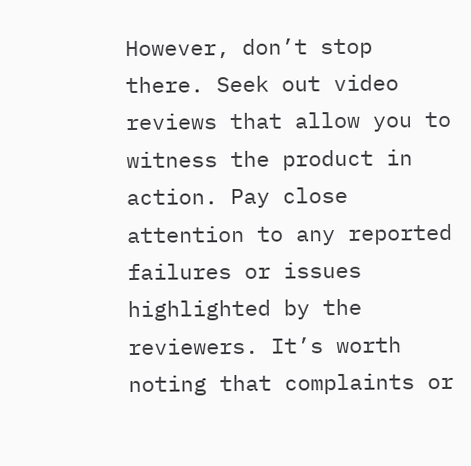However, don’t stop there. Seek out video reviews that allow you to witness the product in action. Pay close attention to any reported failures or issues highlighted by the reviewers. It’s worth noting that complaints or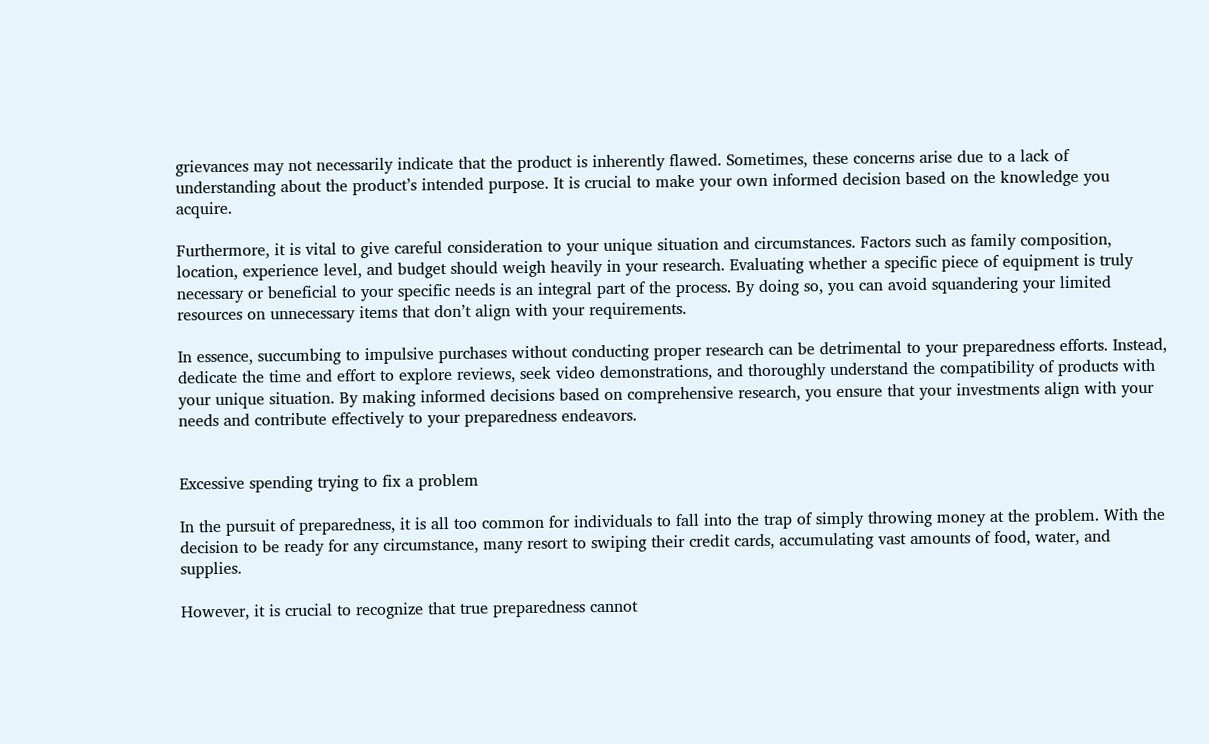grievances may not necessarily indicate that the product is inherently flawed. Sometimes, these concerns arise due to a lack of understanding about the product’s intended purpose. It is crucial to make your own informed decision based on the knowledge you acquire.

Furthermore, it is vital to give careful consideration to your unique situation and circumstances. Factors such as family composition, location, experience level, and budget should weigh heavily in your research. Evaluating whether a specific piece of equipment is truly necessary or beneficial to your specific needs is an integral part of the process. By doing so, you can avoid squandering your limited resources on unnecessary items that don’t align with your requirements.

In essence, succumbing to impulsive purchases without conducting proper research can be detrimental to your preparedness efforts. Instead, dedicate the time and effort to explore reviews, seek video demonstrations, and thoroughly understand the compatibility of products with your unique situation. By making informed decisions based on comprehensive research, you ensure that your investments align with your needs and contribute effectively to your preparedness endeavors.


Excessive spending trying to fix a problem

In the pursuit of preparedness, it is all too common for individuals to fall into the trap of simply throwing money at the problem. With the decision to be ready for any circumstance, many resort to swiping their credit cards, accumulating vast amounts of food, water, and supplies.

However, it is crucial to recognize that true preparedness cannot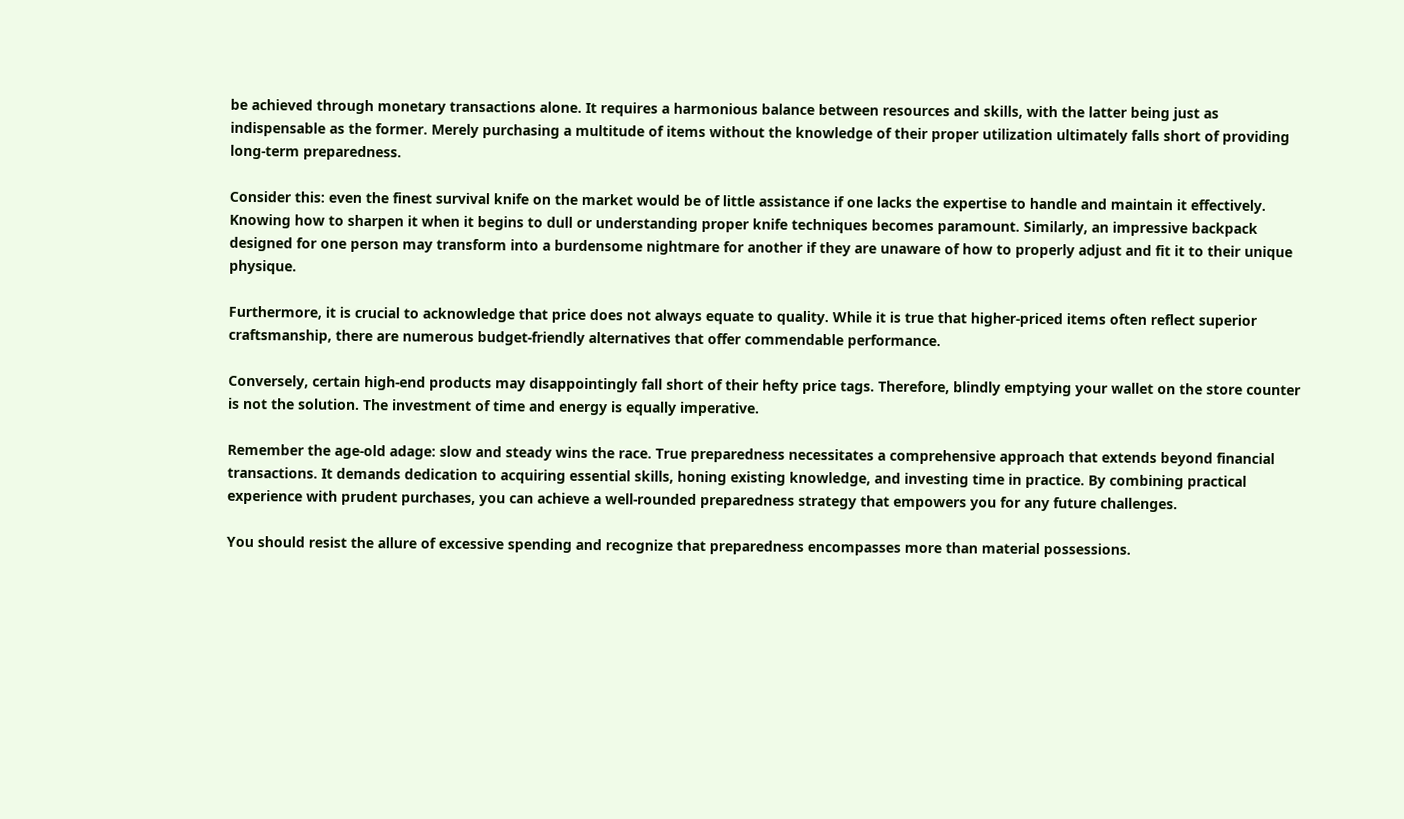be achieved through monetary transactions alone. It requires a harmonious balance between resources and skills, with the latter being just as indispensable as the former. Merely purchasing a multitude of items without the knowledge of their proper utilization ultimately falls short of providing long-term preparedness.

Consider this: even the finest survival knife on the market would be of little assistance if one lacks the expertise to handle and maintain it effectively. Knowing how to sharpen it when it begins to dull or understanding proper knife techniques becomes paramount. Similarly, an impressive backpack designed for one person may transform into a burdensome nightmare for another if they are unaware of how to properly adjust and fit it to their unique physique.

Furthermore, it is crucial to acknowledge that price does not always equate to quality. While it is true that higher-priced items often reflect superior craftsmanship, there are numerous budget-friendly alternatives that offer commendable performance.

Conversely, certain high-end products may disappointingly fall short of their hefty price tags. Therefore, blindly emptying your wallet on the store counter is not the solution. The investment of time and energy is equally imperative.

Remember the age-old adage: slow and steady wins the race. True preparedness necessitates a comprehensive approach that extends beyond financial transactions. It demands dedication to acquiring essential skills, honing existing knowledge, and investing time in practice. By combining practical experience with prudent purchases, you can achieve a well-rounded preparedness strategy that empowers you for any future challenges.

You should resist the allure of excessive spending and recognize that preparedness encompasses more than material possessions.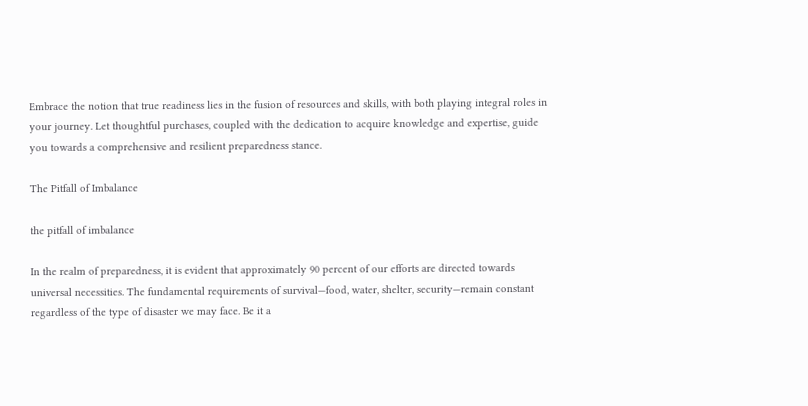Embrace the notion that true readiness lies in the fusion of resources and skills, with both playing integral roles in your journey. Let thoughtful purchases, coupled with the dedication to acquire knowledge and expertise, guide you towards a comprehensive and resilient preparedness stance.

The Pitfall of Imbalance

the pitfall of imbalance

In the realm of preparedness, it is evident that approximately 90 percent of our efforts are directed towards universal necessities. The fundamental requirements of survival—food, water, shelter, security—remain constant regardless of the type of disaster we may face. Be it a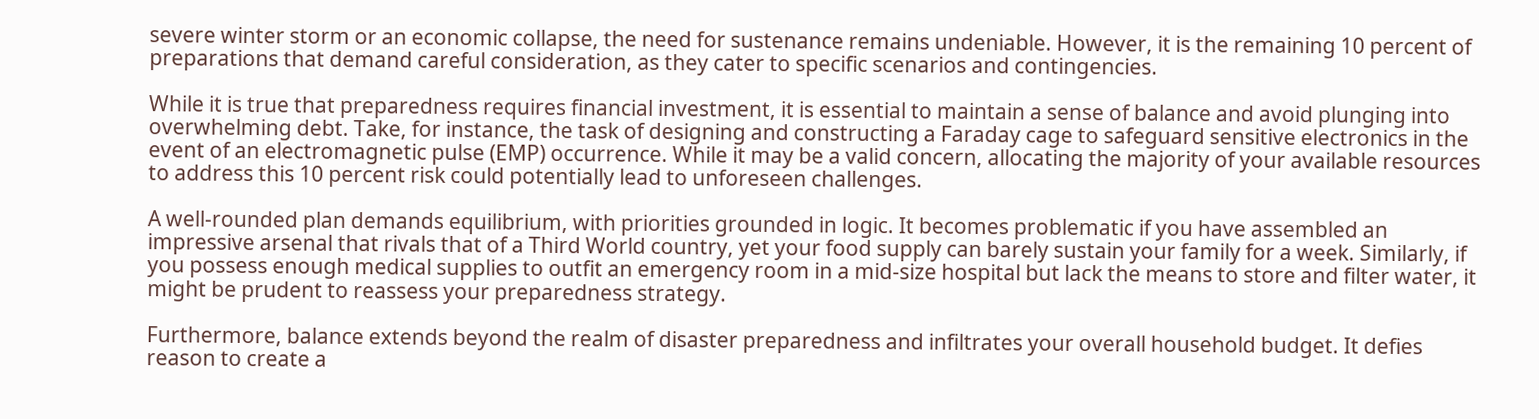severe winter storm or an economic collapse, the need for sustenance remains undeniable. However, it is the remaining 10 percent of preparations that demand careful consideration, as they cater to specific scenarios and contingencies.

While it is true that preparedness requires financial investment, it is essential to maintain a sense of balance and avoid plunging into overwhelming debt. Take, for instance, the task of designing and constructing a Faraday cage to safeguard sensitive electronics in the event of an electromagnetic pulse (EMP) occurrence. While it may be a valid concern, allocating the majority of your available resources to address this 10 percent risk could potentially lead to unforeseen challenges.

A well-rounded plan demands equilibrium, with priorities grounded in logic. It becomes problematic if you have assembled an impressive arsenal that rivals that of a Third World country, yet your food supply can barely sustain your family for a week. Similarly, if you possess enough medical supplies to outfit an emergency room in a mid-size hospital but lack the means to store and filter water, it might be prudent to reassess your preparedness strategy.

Furthermore, balance extends beyond the realm of disaster preparedness and infiltrates your overall household budget. It defies reason to create a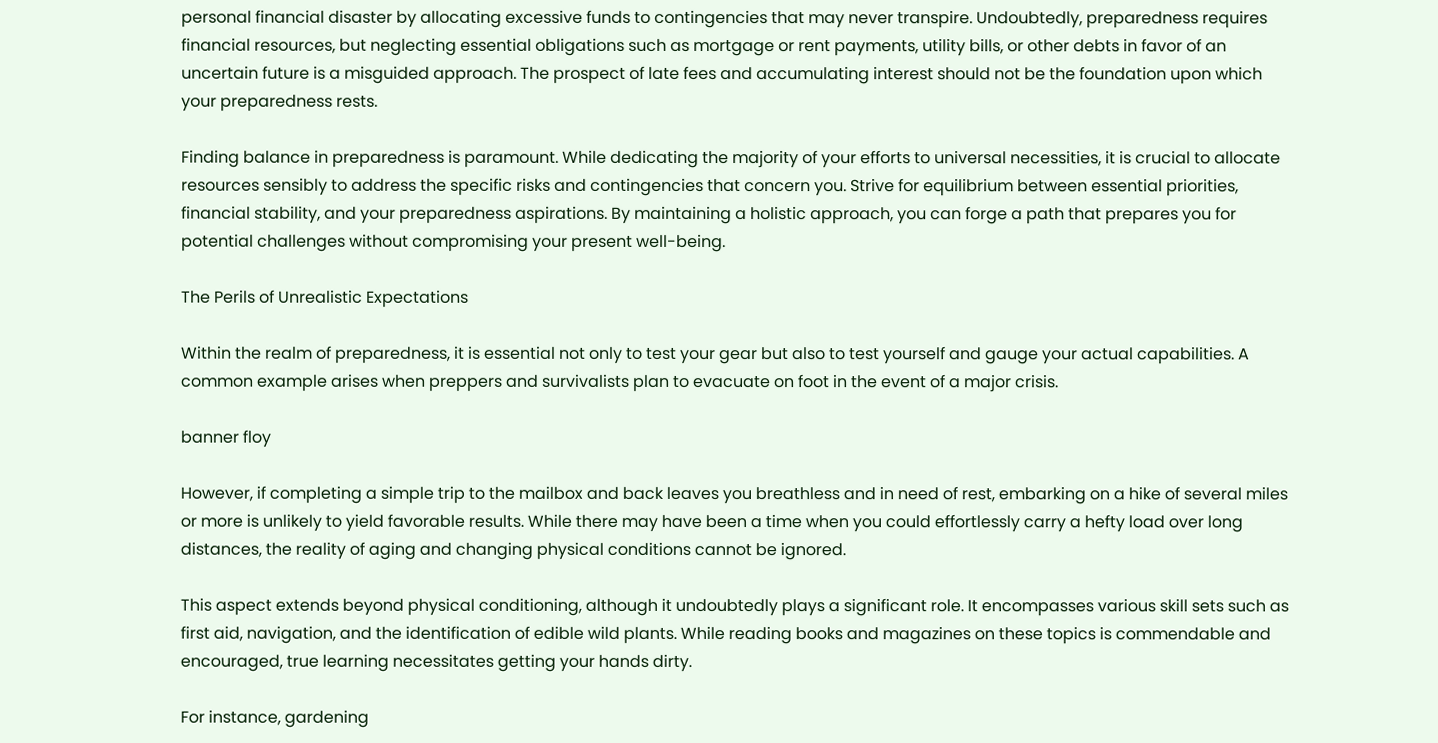personal financial disaster by allocating excessive funds to contingencies that may never transpire. Undoubtedly, preparedness requires financial resources, but neglecting essential obligations such as mortgage or rent payments, utility bills, or other debts in favor of an uncertain future is a misguided approach. The prospect of late fees and accumulating interest should not be the foundation upon which your preparedness rests.

Finding balance in preparedness is paramount. While dedicating the majority of your efforts to universal necessities, it is crucial to allocate resources sensibly to address the specific risks and contingencies that concern you. Strive for equilibrium between essential priorities, financial stability, and your preparedness aspirations. By maintaining a holistic approach, you can forge a path that prepares you for potential challenges without compromising your present well-being.

The Perils of Unrealistic Expectations

Within the realm of preparedness, it is essential not only to test your gear but also to test yourself and gauge your actual capabilities. A common example arises when preppers and survivalists plan to evacuate on foot in the event of a major crisis.

banner floy

However, if completing a simple trip to the mailbox and back leaves you breathless and in need of rest, embarking on a hike of several miles or more is unlikely to yield favorable results. While there may have been a time when you could effortlessly carry a hefty load over long distances, the reality of aging and changing physical conditions cannot be ignored.

This aspect extends beyond physical conditioning, although it undoubtedly plays a significant role. It encompasses various skill sets such as first aid, navigation, and the identification of edible wild plants. While reading books and magazines on these topics is commendable and encouraged, true learning necessitates getting your hands dirty.

For instance, gardening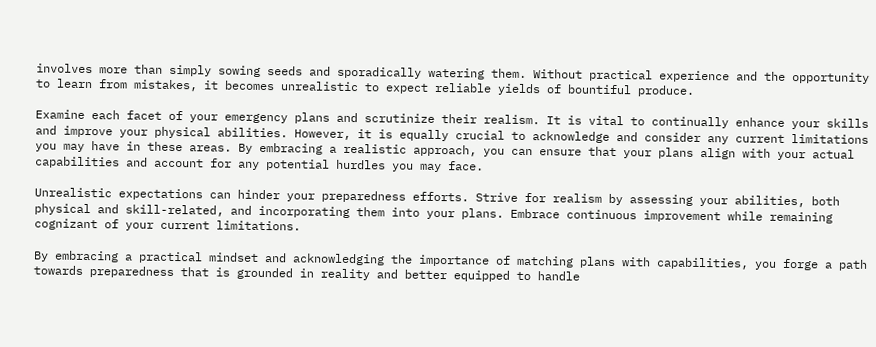involves more than simply sowing seeds and sporadically watering them. Without practical experience and the opportunity to learn from mistakes, it becomes unrealistic to expect reliable yields of bountiful produce.

Examine each facet of your emergency plans and scrutinize their realism. It is vital to continually enhance your skills and improve your physical abilities. However, it is equally crucial to acknowledge and consider any current limitations you may have in these areas. By embracing a realistic approach, you can ensure that your plans align with your actual capabilities and account for any potential hurdles you may face.

Unrealistic expectations can hinder your preparedness efforts. Strive for realism by assessing your abilities, both physical and skill-related, and incorporating them into your plans. Embrace continuous improvement while remaining cognizant of your current limitations.

By embracing a practical mindset and acknowledging the importance of matching plans with capabilities, you forge a path towards preparedness that is grounded in reality and better equipped to handle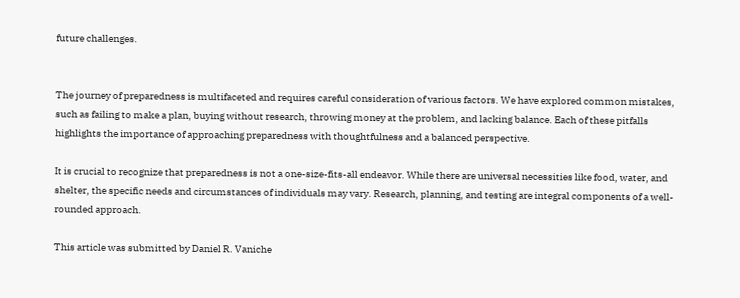future challenges.


The journey of preparedness is multifaceted and requires careful consideration of various factors. We have explored common mistakes, such as failing to make a plan, buying without research, throwing money at the problem, and lacking balance. Each of these pitfalls highlights the importance of approaching preparedness with thoughtfulness and a balanced perspective.

It is crucial to recognize that preparedness is not a one-size-fits-all endeavor. While there are universal necessities like food, water, and shelter, the specific needs and circumstances of individuals may vary. Research, planning, and testing are integral components of a well-rounded approach.

This article was submitted by Daniel R. Vaniche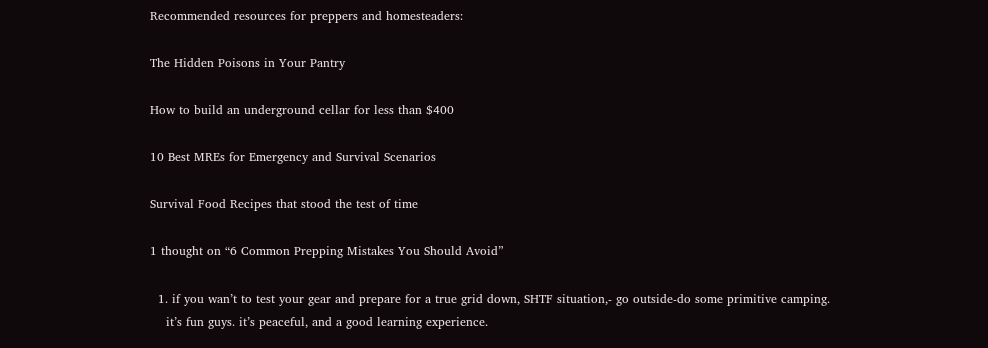Recommended resources for preppers and homesteaders:

The Hidden Poisons in Your Pantry

How to build an underground cellar for less than $400

10 Best MREs for Emergency and Survival Scenarios

Survival Food Recipes that stood the test of time

1 thought on “6 Common Prepping Mistakes You Should Avoid”

  1. if you wan’t to test your gear and prepare for a true grid down, SHTF situation,- go outside-do some primitive camping.
    it’s fun guys. it’s peaceful, and a good learning experience.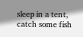sleep in a tent, catch some fish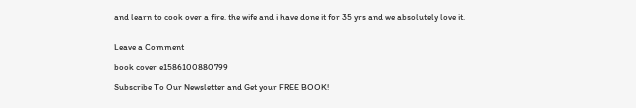and learn to cook over a fire. the wife and i have done it for 35 yrs and we absolutely love it.


Leave a Comment

book cover e1586100880799

Subscribe To Our Newsletter and Get your FREE BOOK!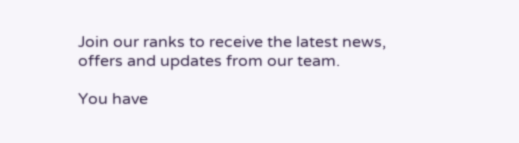Join our ranks to receive the latest news, offers and updates from our team.

You have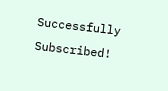Successfully Subscribed!